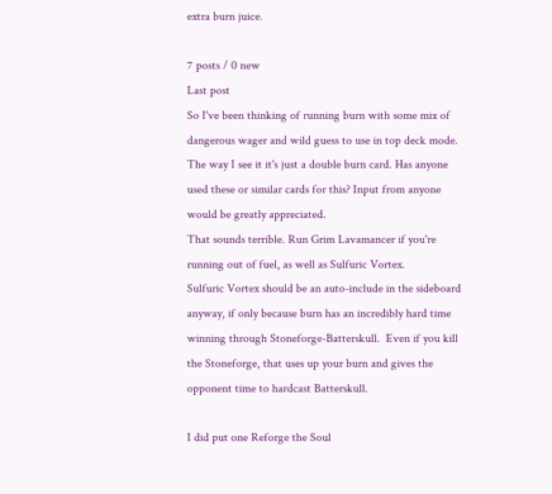extra burn juice.

7 posts / 0 new
Last post
So I've been thinking of running burn with some mix of dangerous wager and wild guess to use in top deck mode. The way I see it it's just a double burn card. Has anyone used these or similar cards for this? Input from anyone would be greatly appreciated.
That sounds terrible. Run Grim Lavamancer if you're running out of fuel, as well as Sulfuric Vortex.
Sulfuric Vortex should be an auto-include in the sideboard anyway, if only because burn has an incredibly hard time winning through Stoneforge-Batterskull.  Even if you kill the Stoneforge, that uses up your burn and gives the opponent time to hardcast Batterskull.

I did put one Reforge the Soul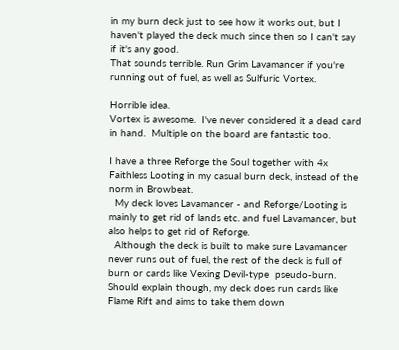in my burn deck just to see how it works out, but I haven't played the deck much since then so I can't say if it's any good.
That sounds terrible. Run Grim Lavamancer if you're running out of fuel, as well as Sulfuric Vortex.

Horrible idea.
Vortex is awesome.  I've never considered it a dead card in hand.  Multiple on the board are fantastic too.

I have a three Reforge the Soul together with 4x Faithless Looting in my casual burn deck, instead of the norm in Browbeat.
  My deck loves Lavamancer - and Reforge/Looting is mainly to get rid of lands etc. and fuel Lavamancer, but also helps to get rid of Reforge.
  Although the deck is built to make sure Lavamancer never runs out of fuel, the rest of the deck is full of burn or cards like Vexing Devil-type  pseudo-burn. Should explain though, my deck does run cards like Flame Rift and aims to take them down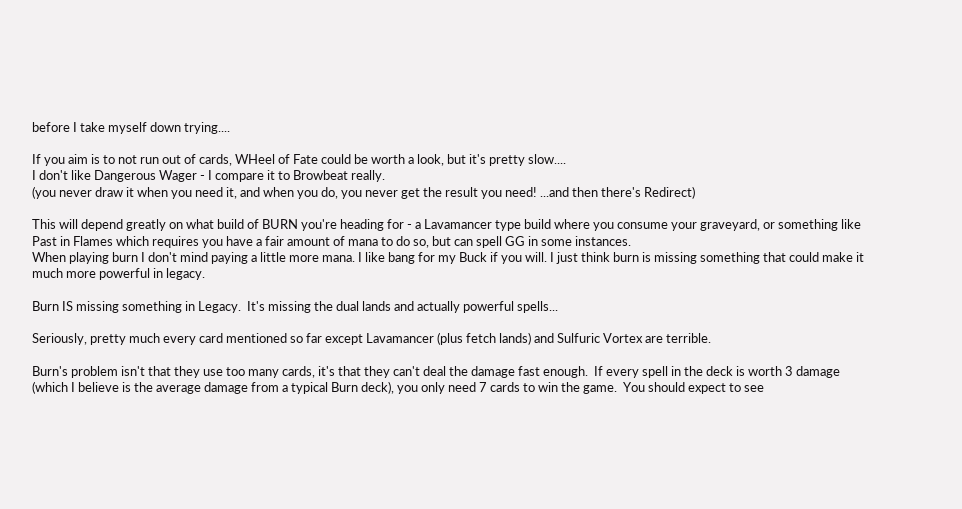before I take myself down trying....

If you aim is to not run out of cards, WHeel of Fate could be worth a look, but it's pretty slow....
I don't like Dangerous Wager - I compare it to Browbeat really.
(you never draw it when you need it, and when you do, you never get the result you need! ...and then there's Redirect)

This will depend greatly on what build of BURN you're heading for - a Lavamancer type build where you consume your graveyard, or something like Past in Flames which requires you have a fair amount of mana to do so, but can spell GG in some instances.
When playing burn I don't mind paying a little more mana. I like bang for my Buck if you will. I just think burn is missing something that could make it much more powerful in legacy.

Burn IS missing something in Legacy.  It's missing the dual lands and actually powerful spells...

Seriously, pretty much every card mentioned so far except Lavamancer (plus fetch lands) and Sulfuric Vortex are terrible.

Burn's problem isn't that they use too many cards, it's that they can't deal the damage fast enough.  If every spell in the deck is worth 3 damage (which I believe is the average damage from a typical Burn deck), you only need 7 cards to win the game.  You should expect to see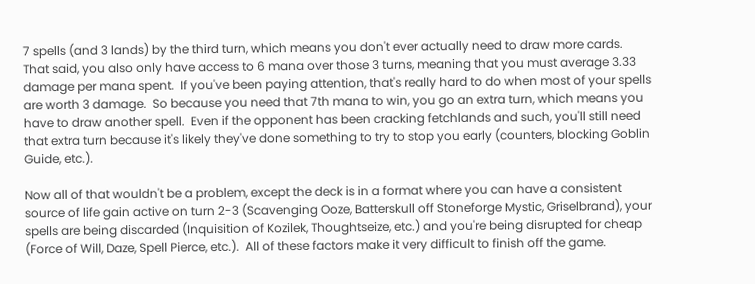7 spells (and 3 lands) by the third turn, which means you don't ever actually need to draw more cards.  That said, you also only have access to 6 mana over those 3 turns, meaning that you must average 3.33 damage per mana spent.  If you've been paying attention, that's really hard to do when most of your spells are worth 3 damage.  So because you need that 7th mana to win, you go an extra turn, which means you have to draw another spell.  Even if the opponent has been cracking fetchlands and such, you'll still need that extra turn because it's likely they've done something to try to stop you early (counters, blocking Goblin Guide, etc.).

Now all of that wouldn't be a problem, except the deck is in a format where you can have a consistent source of life gain active on turn 2-3 (Scavenging Ooze, Batterskull off Stoneforge Mystic, Griselbrand), your spells are being discarded (Inquisition of Kozilek, Thoughtseize, etc.) and you're being disrupted for cheap (Force of Will, Daze, Spell Pierce, etc.).  All of these factors make it very difficult to finish off the game.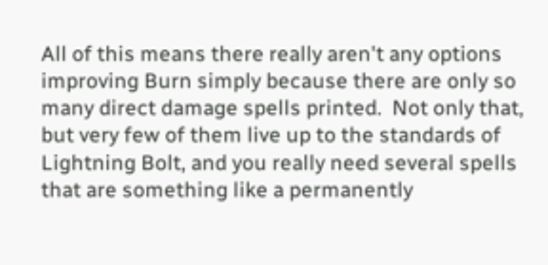All of this means there really aren't any options improving Burn simply because there are only so many direct damage spells printed.  Not only that, but very few of them live up to the standards of Lightning Bolt, and you really need several spells that are something like a permanently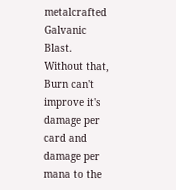metalcrafted Galvanic Blast.  Without that, Burn can't improve it's damage per card and damage per mana to the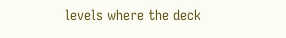levels where the deck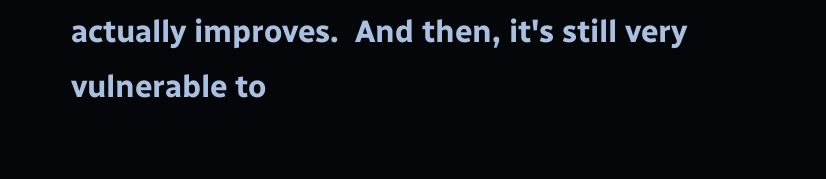actually improves.  And then, it's still very vulnerable to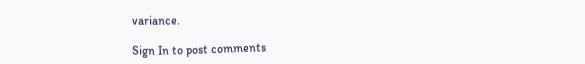variance.

Sign In to post comments